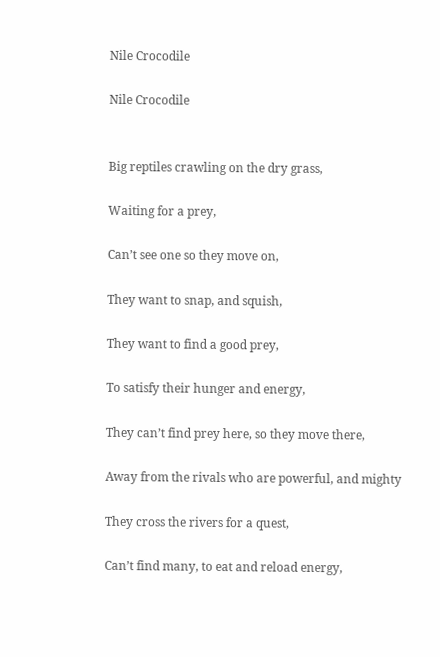Nile Crocodile

Nile Crocodile


Big reptiles crawling on the dry grass,

Waiting for a prey,

Can’t see one so they move on,

They want to snap, and squish,

They want to find a good prey,

To satisfy their hunger and energy,

They can’t find prey here, so they move there,

Away from the rivals who are powerful, and mighty

They cross the rivers for a quest,

Can’t find many, to eat and reload energy,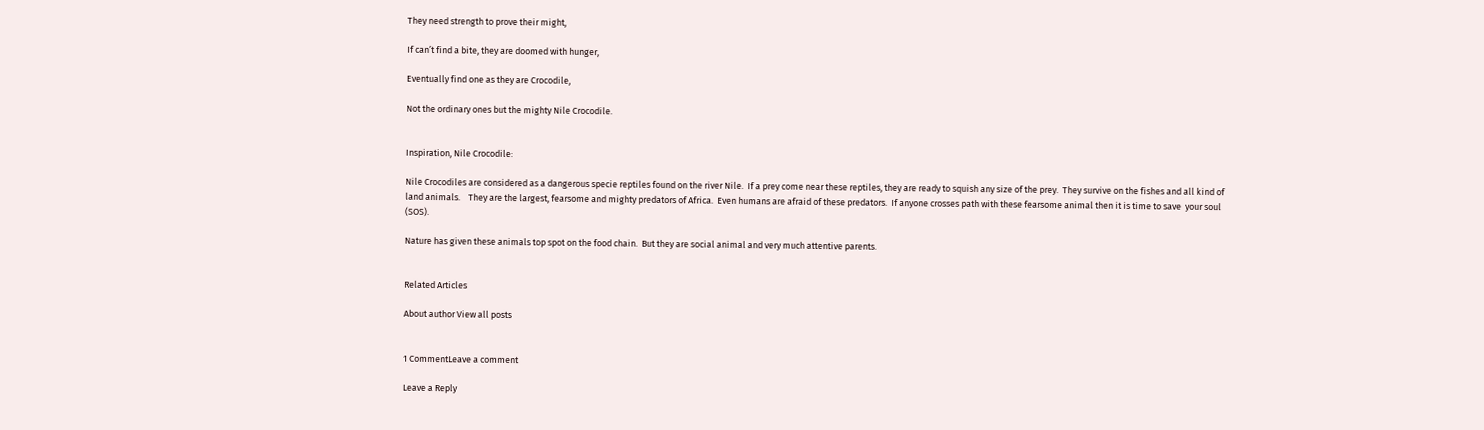They need strength to prove their might,

If can’t find a bite, they are doomed with hunger,

Eventually find one as they are Crocodile,

Not the ordinary ones but the mighty Nile Crocodile.


Inspiration, Nile Crocodile:

Nile Crocodiles are considered as a dangerous specie reptiles found on the river Nile.  If a prey come near these reptiles, they are ready to squish any size of the prey.  They survive on the fishes and all kind of land animals.    They are the largest, fearsome and mighty predators of Africa.  Even humans are afraid of these predators.  If anyone crosses path with these fearsome animal then it is time to save  your soul (SOS).

Nature has given these animals top spot on the food chain.  But they are social animal and very much attentive parents.


Related Articles

About author View all posts


1 CommentLeave a comment

Leave a Reply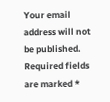Your email address will not be published. Required fields are marked *